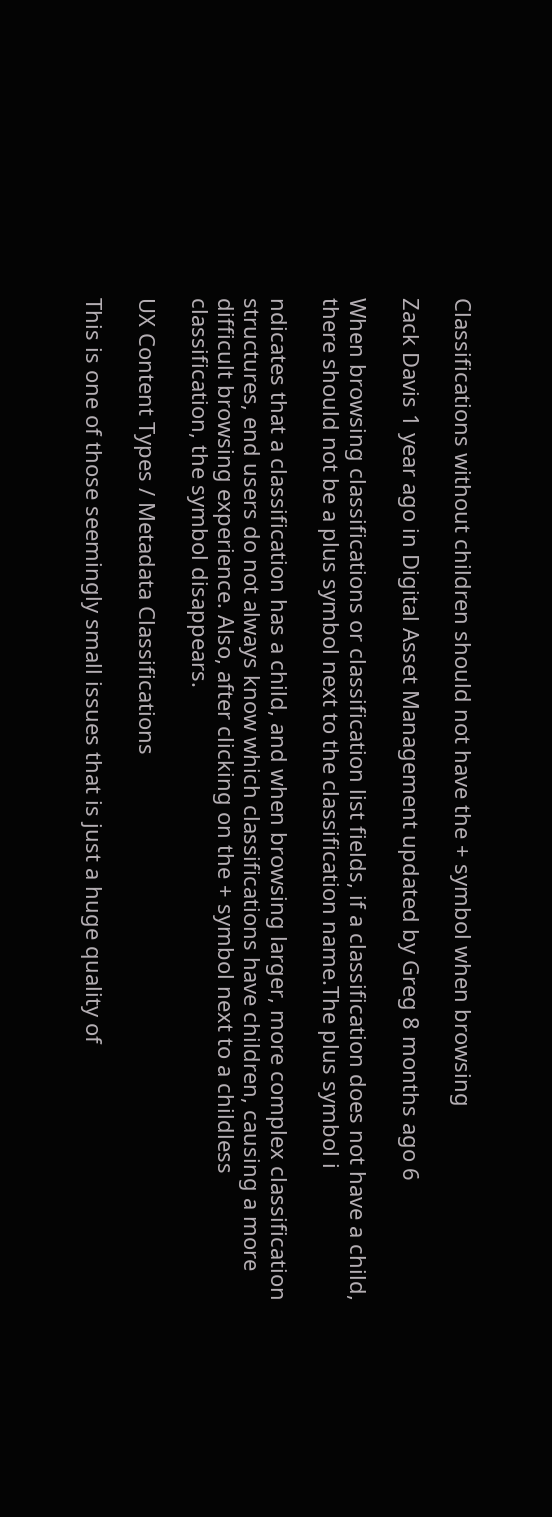Classifications without children should not have the + symbol when browsing

Zack Davis 1 year ago in Digital Asset Management updated by Greg 8 months ago 6

When browsing classifications or classification list fields, if a classification does not have a child, there should not be a plus symbol next to the classification name.The plus symbol i

ndicates that a classification has a child, and when browsing larger, more complex classification structures, end users do not always know which classifications have children, causing a more difficult browsing experience. Also, after clicking on the + symbol next to a childless classification, the symbol disappears.

UX Content Types / Metadata Classifications

This is one of those seemingly small issues that is just a huge quality of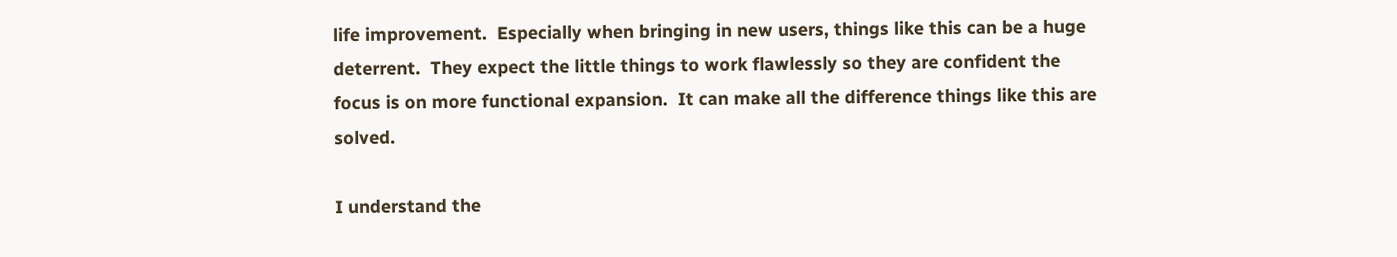life improvement.  Especially when bringing in new users, things like this can be a huge deterrent.  They expect the little things to work flawlessly so they are confident the focus is on more functional expansion.  It can make all the difference things like this are solved.

I understand the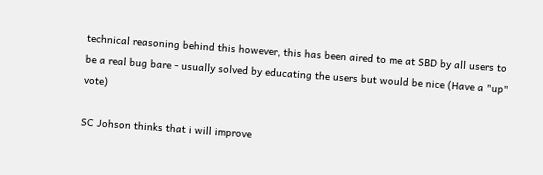technical reasoning behind this however, this has been aired to me at SBD by all users to be a real bug bare - usually solved by educating the users but would be nice (Have a "up" vote)

SC Johson thinks that i will improve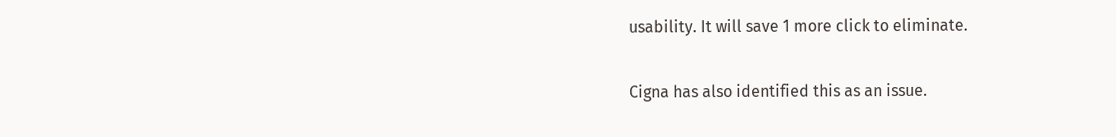usability. It will save 1 more click to eliminate.

Cigna has also identified this as an issue.